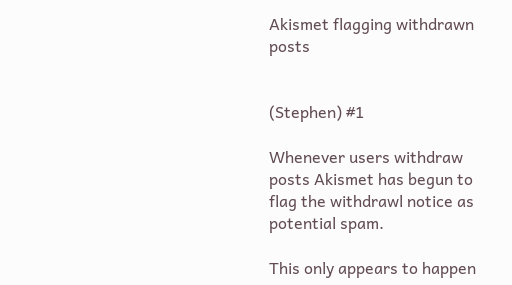Akismet flagging withdrawn posts


(Stephen) #1

Whenever users withdraw posts Akismet has begun to flag the withdrawl notice as potential spam.

This only appears to happen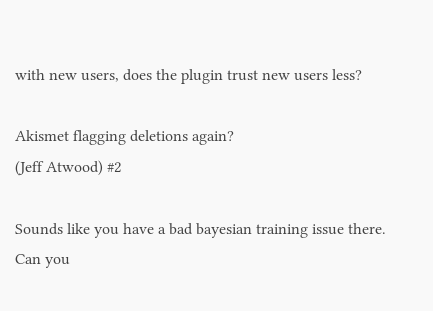with new users, does the plugin trust new users less?

Akismet flagging deletions again?
(Jeff Atwood) #2

Sounds like you have a bad bayesian training issue there. Can you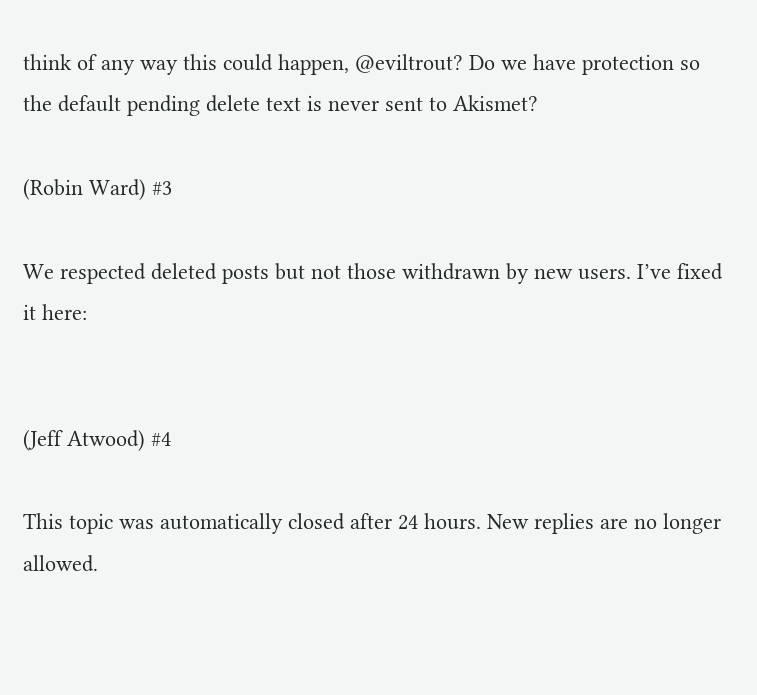think of any way this could happen, @eviltrout? Do we have protection so the default pending delete text is never sent to Akismet?

(Robin Ward) #3

We respected deleted posts but not those withdrawn by new users. I’ve fixed it here:


(Jeff Atwood) #4

This topic was automatically closed after 24 hours. New replies are no longer allowed.